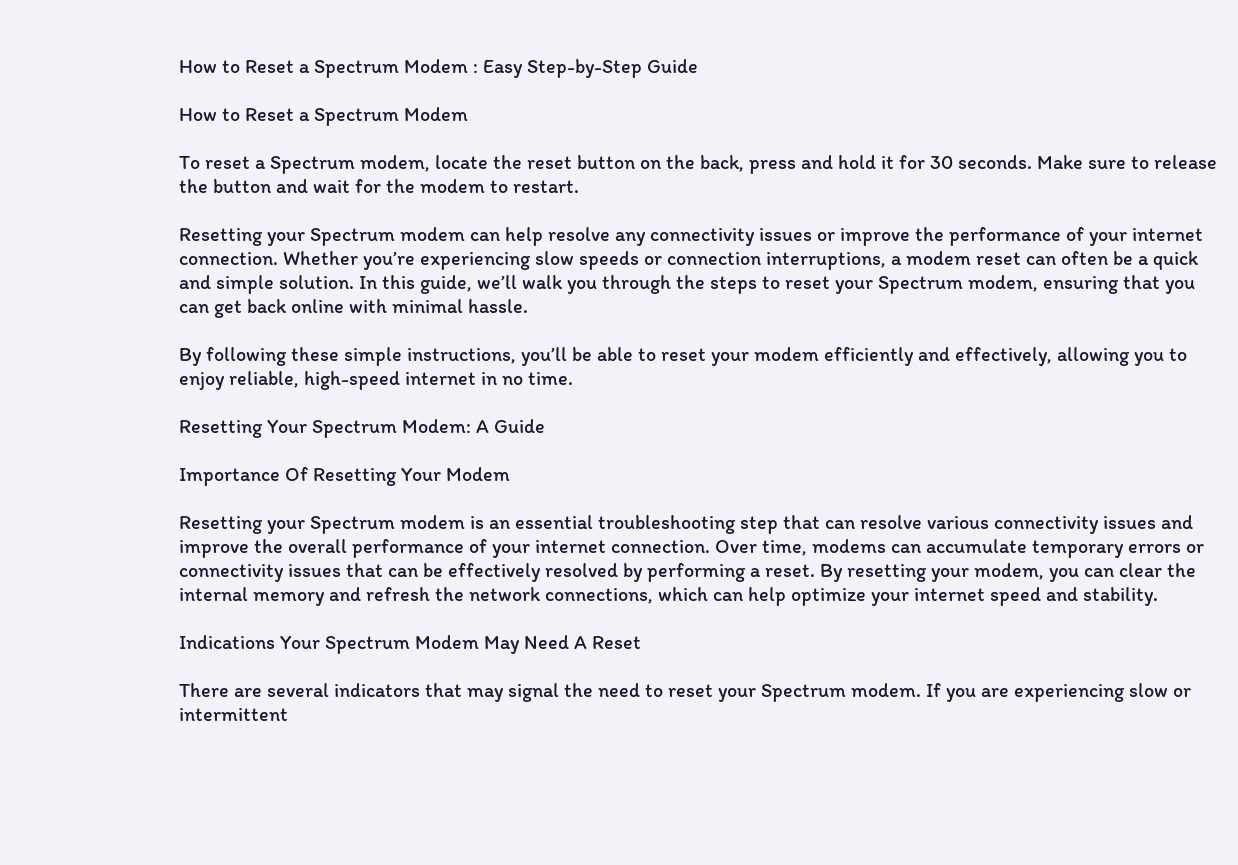How to Reset a Spectrum Modem : Easy Step-by-Step Guide

How to Reset a Spectrum Modem

To reset a Spectrum modem, locate the reset button on the back, press and hold it for 30 seconds. Make sure to release the button and wait for the modem to restart.

Resetting your Spectrum modem can help resolve any connectivity issues or improve the performance of your internet connection. Whether you’re experiencing slow speeds or connection interruptions, a modem reset can often be a quick and simple solution. In this guide, we’ll walk you through the steps to reset your Spectrum modem, ensuring that you can get back online with minimal hassle.

By following these simple instructions, you’ll be able to reset your modem efficiently and effectively, allowing you to enjoy reliable, high-speed internet in no time.

Resetting Your Spectrum Modem: A Guide

Importance Of Resetting Your Modem

Resetting your Spectrum modem is an essential troubleshooting step that can resolve various connectivity issues and improve the overall performance of your internet connection. Over time, modems can accumulate temporary errors or connectivity issues that can be effectively resolved by performing a reset. By resetting your modem, you can clear the internal memory and refresh the network connections, which can help optimize your internet speed and stability.

Indications Your Spectrum Modem May Need A Reset

There are several indicators that may signal the need to reset your Spectrum modem. If you are experiencing slow or intermittent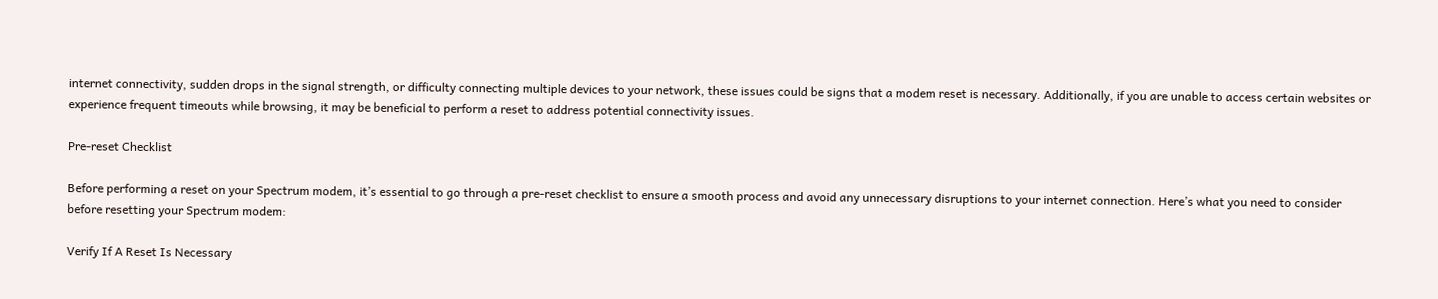internet connectivity, sudden drops in the signal strength, or difficulty connecting multiple devices to your network, these issues could be signs that a modem reset is necessary. Additionally, if you are unable to access certain websites or experience frequent timeouts while browsing, it may be beneficial to perform a reset to address potential connectivity issues.

Pre-reset Checklist

Before performing a reset on your Spectrum modem, it’s essential to go through a pre-reset checklist to ensure a smooth process and avoid any unnecessary disruptions to your internet connection. Here’s what you need to consider before resetting your Spectrum modem:

Verify If A Reset Is Necessary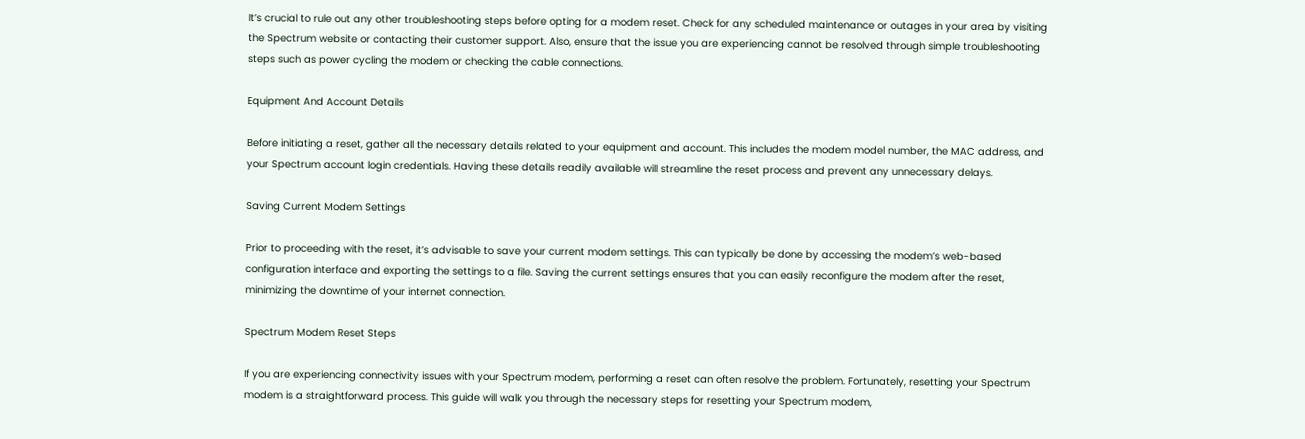It’s crucial to rule out any other troubleshooting steps before opting for a modem reset. Check for any scheduled maintenance or outages in your area by visiting the Spectrum website or contacting their customer support. Also, ensure that the issue you are experiencing cannot be resolved through simple troubleshooting steps such as power cycling the modem or checking the cable connections.

Equipment And Account Details

Before initiating a reset, gather all the necessary details related to your equipment and account. This includes the modem model number, the MAC address, and your Spectrum account login credentials. Having these details readily available will streamline the reset process and prevent any unnecessary delays.

Saving Current Modem Settings

Prior to proceeding with the reset, it’s advisable to save your current modem settings. This can typically be done by accessing the modem’s web-based configuration interface and exporting the settings to a file. Saving the current settings ensures that you can easily reconfigure the modem after the reset, minimizing the downtime of your internet connection.

Spectrum Modem Reset Steps

If you are experiencing connectivity issues with your Spectrum modem, performing a reset can often resolve the problem. Fortunately, resetting your Spectrum modem is a straightforward process. This guide will walk you through the necessary steps for resetting your Spectrum modem,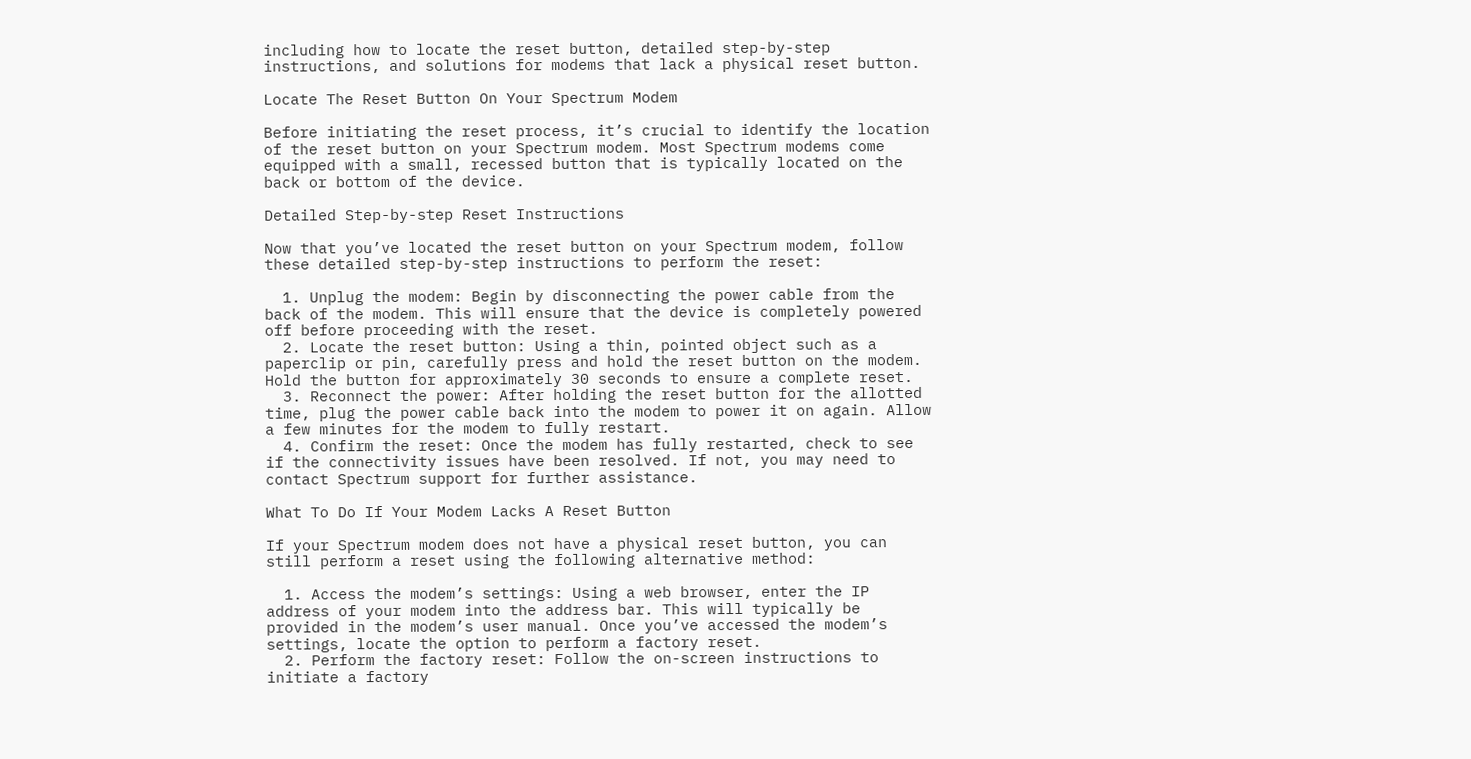including how to locate the reset button, detailed step-by-step instructions, and solutions for modems that lack a physical reset button.

Locate The Reset Button On Your Spectrum Modem

Before initiating the reset process, it’s crucial to identify the location of the reset button on your Spectrum modem. Most Spectrum modems come equipped with a small, recessed button that is typically located on the back or bottom of the device.

Detailed Step-by-step Reset Instructions

Now that you’ve located the reset button on your Spectrum modem, follow these detailed step-by-step instructions to perform the reset:

  1. Unplug the modem: Begin by disconnecting the power cable from the back of the modem. This will ensure that the device is completely powered off before proceeding with the reset.
  2. Locate the reset button: Using a thin, pointed object such as a paperclip or pin, carefully press and hold the reset button on the modem. Hold the button for approximately 30 seconds to ensure a complete reset.
  3. Reconnect the power: After holding the reset button for the allotted time, plug the power cable back into the modem to power it on again. Allow a few minutes for the modem to fully restart.
  4. Confirm the reset: Once the modem has fully restarted, check to see if the connectivity issues have been resolved. If not, you may need to contact Spectrum support for further assistance.

What To Do If Your Modem Lacks A Reset Button

If your Spectrum modem does not have a physical reset button, you can still perform a reset using the following alternative method:

  1. Access the modem’s settings: Using a web browser, enter the IP address of your modem into the address bar. This will typically be provided in the modem’s user manual. Once you’ve accessed the modem’s settings, locate the option to perform a factory reset.
  2. Perform the factory reset: Follow the on-screen instructions to initiate a factory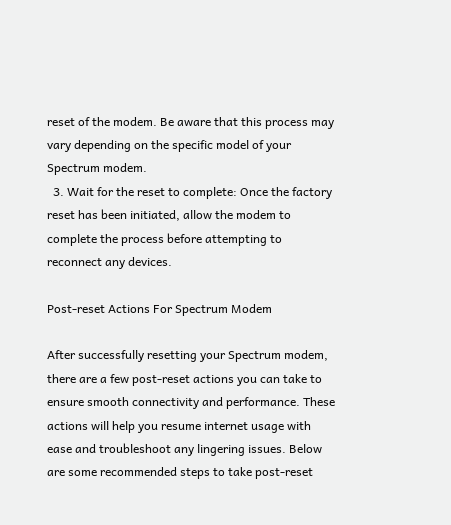reset of the modem. Be aware that this process may vary depending on the specific model of your Spectrum modem.
  3. Wait for the reset to complete: Once the factory reset has been initiated, allow the modem to complete the process before attempting to reconnect any devices.

Post-reset Actions For Spectrum Modem

After successfully resetting your Spectrum modem, there are a few post-reset actions you can take to ensure smooth connectivity and performance. These actions will help you resume internet usage with ease and troubleshoot any lingering issues. Below are some recommended steps to take post-reset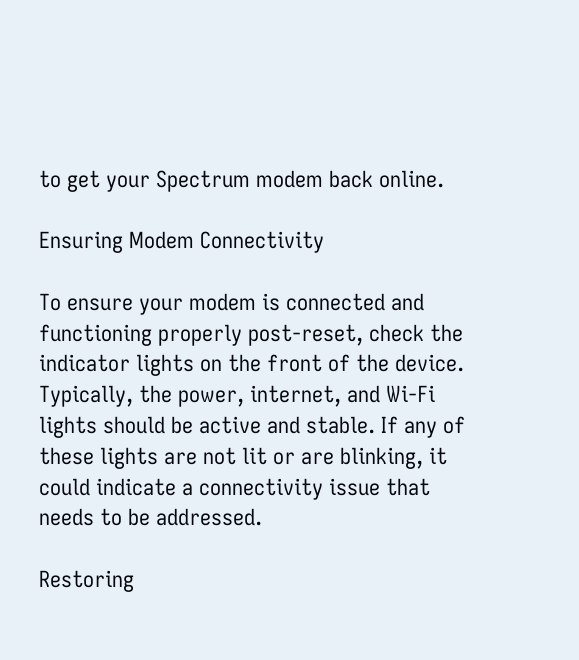to get your Spectrum modem back online.

Ensuring Modem Connectivity

To ensure your modem is connected and functioning properly post-reset, check the indicator lights on the front of the device. Typically, the power, internet, and Wi-Fi lights should be active and stable. If any of these lights are not lit or are blinking, it could indicate a connectivity issue that needs to be addressed.

Restoring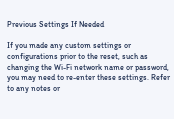Previous Settings If Needed

If you made any custom settings or configurations prior to the reset, such as changing the Wi-Fi network name or password, you may need to re-enter these settings. Refer to any notes or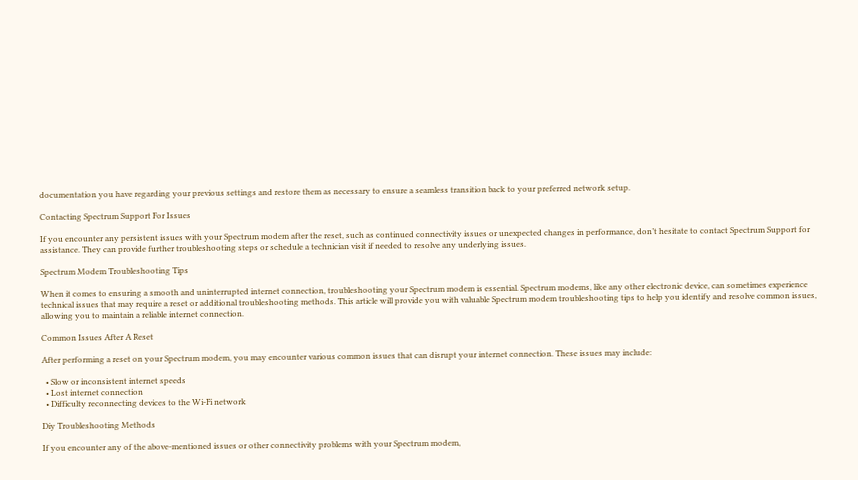documentation you have regarding your previous settings and restore them as necessary to ensure a seamless transition back to your preferred network setup.

Contacting Spectrum Support For Issues

If you encounter any persistent issues with your Spectrum modem after the reset, such as continued connectivity issues or unexpected changes in performance, don’t hesitate to contact Spectrum Support for assistance. They can provide further troubleshooting steps or schedule a technician visit if needed to resolve any underlying issues.

Spectrum Modem Troubleshooting Tips

When it comes to ensuring a smooth and uninterrupted internet connection, troubleshooting your Spectrum modem is essential. Spectrum modems, like any other electronic device, can sometimes experience technical issues that may require a reset or additional troubleshooting methods. This article will provide you with valuable Spectrum modem troubleshooting tips to help you identify and resolve common issues, allowing you to maintain a reliable internet connection.

Common Issues After A Reset

After performing a reset on your Spectrum modem, you may encounter various common issues that can disrupt your internet connection. These issues may include:

  • Slow or inconsistent internet speeds
  • Lost internet connection
  • Difficulty reconnecting devices to the Wi-Fi network

Diy Troubleshooting Methods

If you encounter any of the above-mentioned issues or other connectivity problems with your Spectrum modem,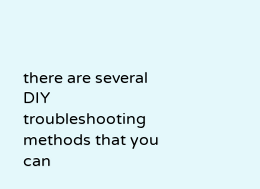there are several DIY troubleshooting methods that you can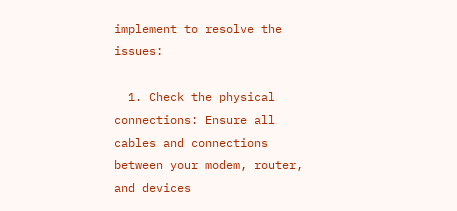implement to resolve the issues:

  1. Check the physical connections: Ensure all cables and connections between your modem, router, and devices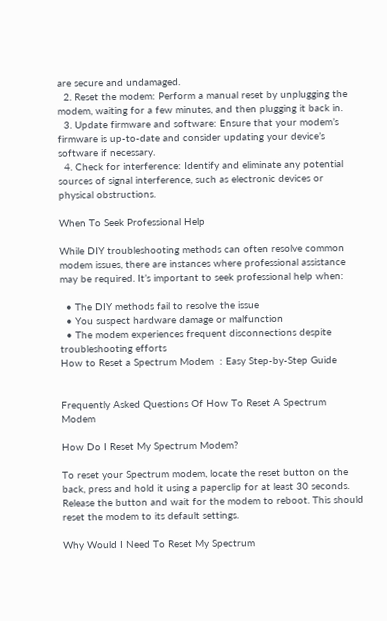are secure and undamaged.
  2. Reset the modem: Perform a manual reset by unplugging the modem, waiting for a few minutes, and then plugging it back in.
  3. Update firmware and software: Ensure that your modem’s firmware is up-to-date and consider updating your device’s software if necessary.
  4. Check for interference: Identify and eliminate any potential sources of signal interference, such as electronic devices or physical obstructions.

When To Seek Professional Help

While DIY troubleshooting methods can often resolve common modem issues, there are instances where professional assistance may be required. It’s important to seek professional help when:

  • The DIY methods fail to resolve the issue
  • You suspect hardware damage or malfunction
  • The modem experiences frequent disconnections despite troubleshooting efforts
How to Reset a Spectrum Modem  : Easy Step-by-Step Guide


Frequently Asked Questions Of How To Reset A Spectrum Modem

How Do I Reset My Spectrum Modem?

To reset your Spectrum modem, locate the reset button on the back, press and hold it using a paperclip for at least 30 seconds. Release the button and wait for the modem to reboot. This should reset the modem to its default settings.

Why Would I Need To Reset My Spectrum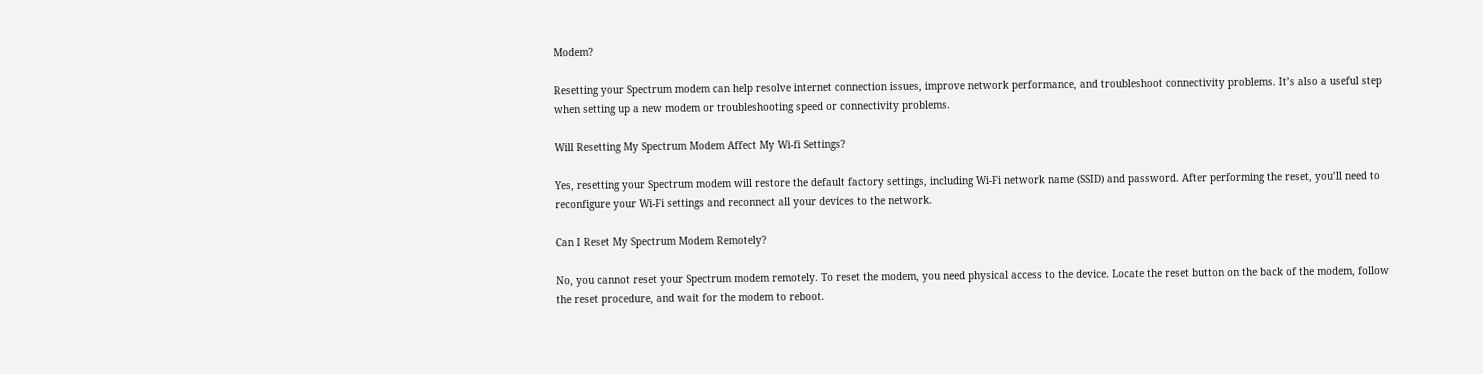Modem?

Resetting your Spectrum modem can help resolve internet connection issues, improve network performance, and troubleshoot connectivity problems. It’s also a useful step when setting up a new modem or troubleshooting speed or connectivity problems.

Will Resetting My Spectrum Modem Affect My Wi-fi Settings?

Yes, resetting your Spectrum modem will restore the default factory settings, including Wi-Fi network name (SSID) and password. After performing the reset, you’ll need to reconfigure your Wi-Fi settings and reconnect all your devices to the network.

Can I Reset My Spectrum Modem Remotely?

No, you cannot reset your Spectrum modem remotely. To reset the modem, you need physical access to the device. Locate the reset button on the back of the modem, follow the reset procedure, and wait for the modem to reboot.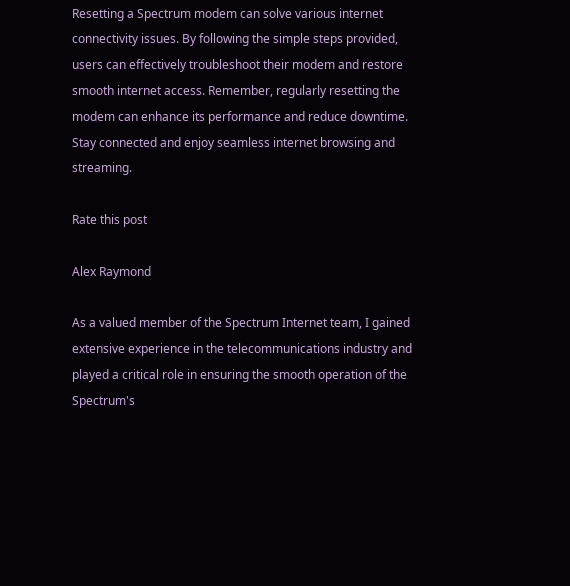Resetting a Spectrum modem can solve various internet connectivity issues. By following the simple steps provided, users can effectively troubleshoot their modem and restore smooth internet access. Remember, regularly resetting the modem can enhance its performance and reduce downtime. Stay connected and enjoy seamless internet browsing and streaming.

Rate this post

Alex Raymond

As a valued member of the Spectrum Internet team, I gained extensive experience in the telecommunications industry and played a critical role in ensuring the smooth operation of the Spectrum's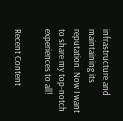infrastructure and maintaining its reputation. Now I want to share my top-notch experiences to all!

Recent Content